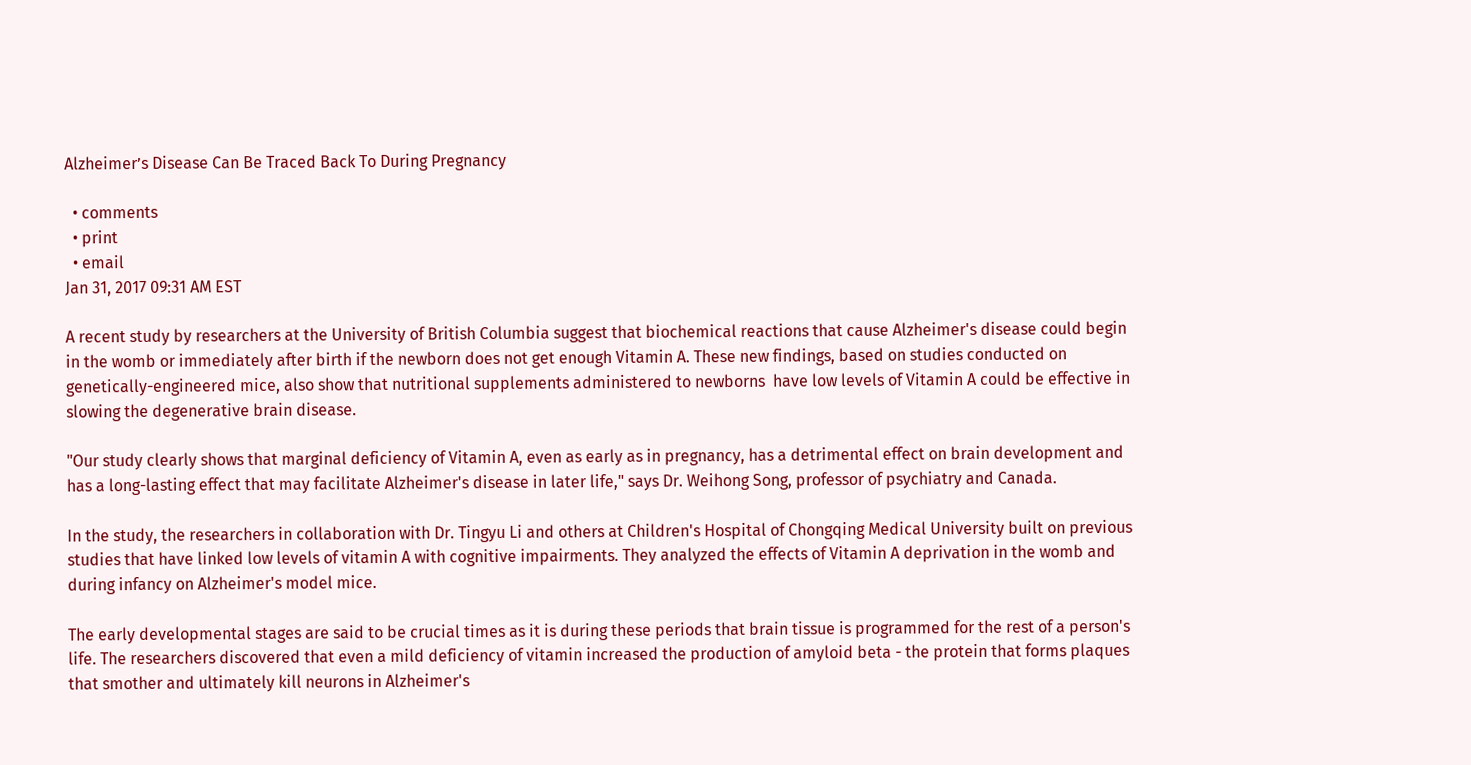Alzheimer’s Disease Can Be Traced Back To During Pregnancy

  • comments
  • print
  • email
Jan 31, 2017 09:31 AM EST

A recent study by researchers at the University of British Columbia suggest that biochemical reactions that cause Alzheimer's disease could begin in the womb or immediately after birth if the newborn does not get enough Vitamin A. These new findings, based on studies conducted on genetically-engineered mice, also show that nutritional supplements administered to newborns  have low levels of Vitamin A could be effective in slowing the degenerative brain disease.

"Our study clearly shows that marginal deficiency of Vitamin A, even as early as in pregnancy, has a detrimental effect on brain development and has a long-lasting effect that may facilitate Alzheimer's disease in later life," says Dr. Weihong Song, professor of psychiatry and Canada.

In the study, the researchers in collaboration with Dr. Tingyu Li and others at Children's Hospital of Chongqing Medical University built on previous studies that have linked low levels of vitamin A with cognitive impairments. They analyzed the effects of Vitamin A deprivation in the womb and during infancy on Alzheimer's model mice.

The early developmental stages are said to be crucial times as it is during these periods that brain tissue is programmed for the rest of a person's life. The researchers discovered that even a mild deficiency of vitamin increased the production of amyloid beta - the protein that forms plaques that smother and ultimately kill neurons in Alzheimer's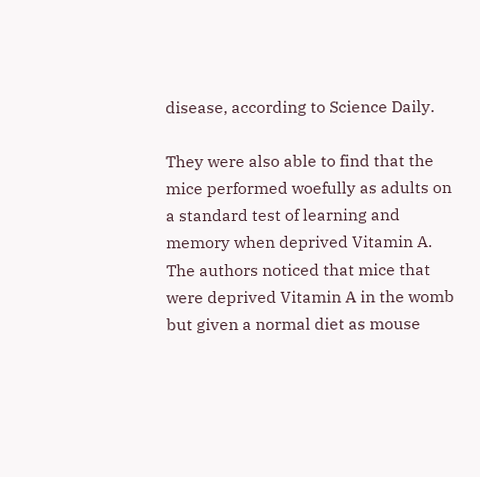disease, according to Science Daily.

They were also able to find that the mice performed woefully as adults on a standard test of learning and memory when deprived Vitamin A. The authors noticed that mice that were deprived Vitamin A in the womb but given a normal diet as mouse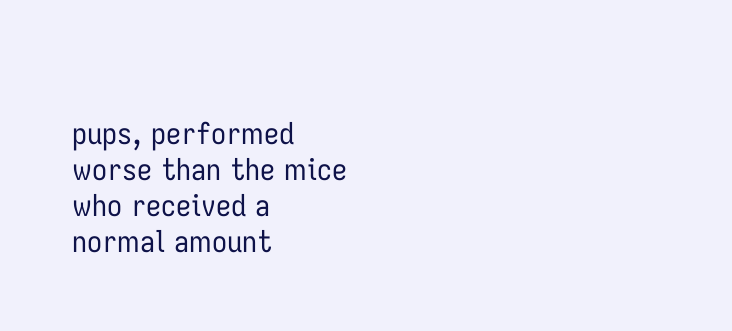pups, performed worse than the mice who received a normal amount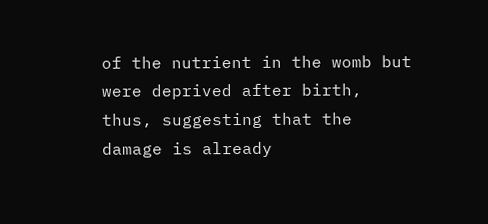of the nutrient in the womb but were deprived after birth, thus, suggesting that the damage is already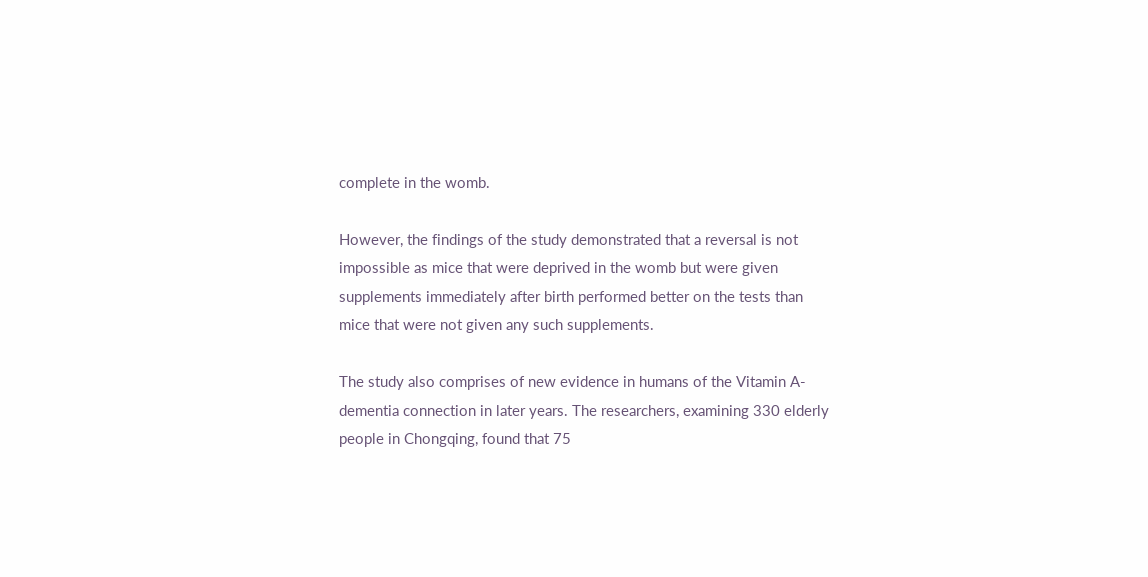complete in the womb.

However, the findings of the study demonstrated that a reversal is not impossible as mice that were deprived in the womb but were given supplements immediately after birth performed better on the tests than mice that were not given any such supplements.

The study also comprises of new evidence in humans of the Vitamin A-dementia connection in later years. The researchers, examining 330 elderly people in Chongqing, found that 75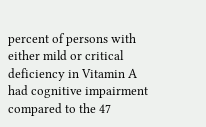percent of persons with either mild or critical deficiency in Vitamin A had cognitive impairment compared to the 47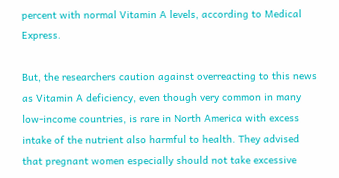percent with normal Vitamin A levels, according to Medical Express.

But, the researchers caution against overreacting to this news as Vitamin A deficiency, even though very common in many low-income countries, is rare in North America with excess intake of the nutrient also harmful to health. They advised that pregnant women especially should not take excessive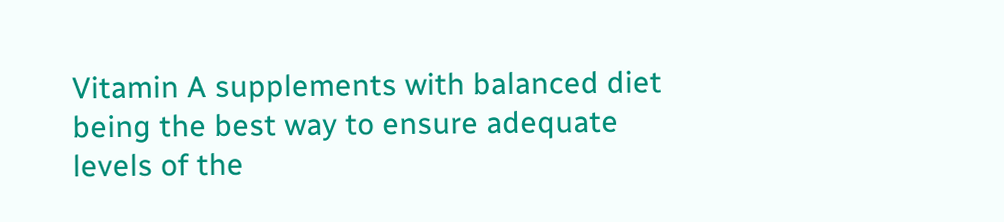Vitamin A supplements with balanced diet being the best way to ensure adequate levels of the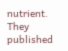nutrient. They published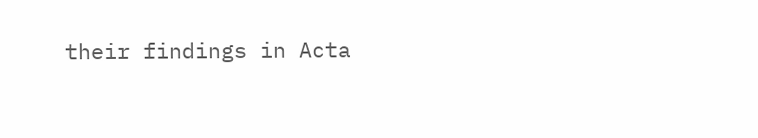their findings in Acta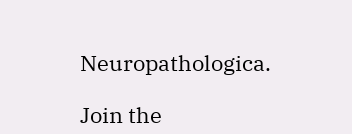Neuropathologica.

Join the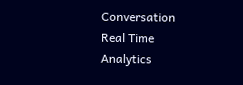Conversation
Real Time Analytics